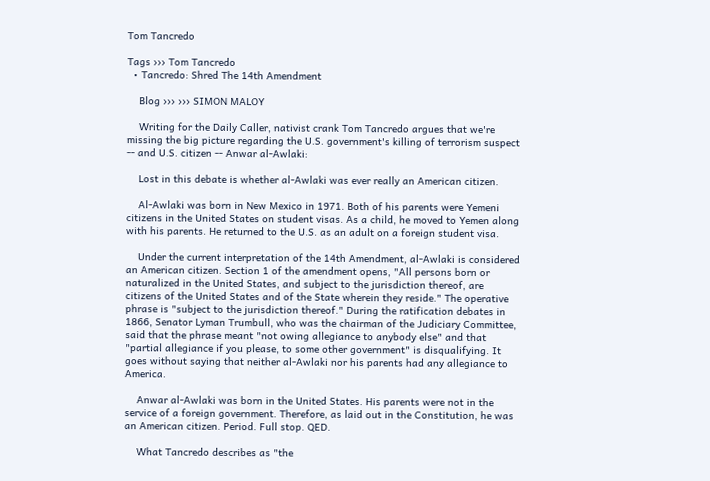Tom Tancredo

Tags ››› Tom Tancredo
  • Tancredo: Shred The 14th Amendment

    Blog ››› ››› SIMON MALOY

    Writing for the Daily Caller, nativist crank Tom Tancredo argues that we're missing the big picture regarding the U.S. government's killing of terrorism suspect -- and U.S. citizen -- Anwar al-Awlaki:

    Lost in this debate is whether al-Awlaki was ever really an American citizen.

    Al-Awlaki was born in New Mexico in 1971. Both of his parents were Yemeni citizens in the United States on student visas. As a child, he moved to Yemen along with his parents. He returned to the U.S. as an adult on a foreign student visa.

    Under the current interpretation of the 14th Amendment, al-Awlaki is considered an American citizen. Section 1 of the amendment opens, "All persons born or naturalized in the United States, and subject to the jurisdiction thereof, are citizens of the United States and of the State wherein they reside." The operative phrase is "subject to the jurisdiction thereof." During the ratification debates in 1866, Senator Lyman Trumbull, who was the chairman of the Judiciary Committee, said that the phrase meant "not owing allegiance to anybody else" and that "partial allegiance if you please, to some other government" is disqualifying. It goes without saying that neither al-Awlaki nor his parents had any allegiance to America.

    Anwar al-Awlaki was born in the United States. His parents were not in the service of a foreign government. Therefore, as laid out in the Constitution, he was an American citizen. Period. Full stop. QED.

    What Tancredo describes as "the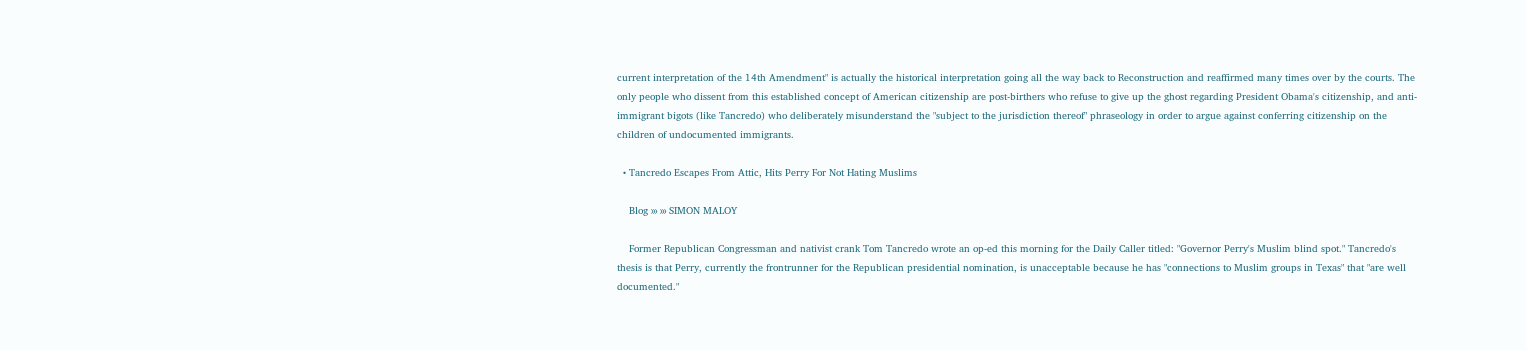current interpretation of the 14th Amendment" is actually the historical interpretation going all the way back to Reconstruction and reaffirmed many times over by the courts. The only people who dissent from this established concept of American citizenship are post-birthers who refuse to give up the ghost regarding President Obama's citizenship, and anti-immigrant bigots (like Tancredo) who deliberately misunderstand the "subject to the jurisdiction thereof" phraseology in order to argue against conferring citizenship on the children of undocumented immigrants.

  • Tancredo Escapes From Attic, Hits Perry For Not Hating Muslims

    Blog ››› ››› SIMON MALOY

    Former Republican Congressman and nativist crank Tom Tancredo wrote an op-ed this morning for the Daily Caller titled: "Governor Perry's Muslim blind spot." Tancredo's thesis is that Perry, currently the frontrunner for the Republican presidential nomination, is unacceptable because he has "connections to Muslim groups in Texas" that "are well documented."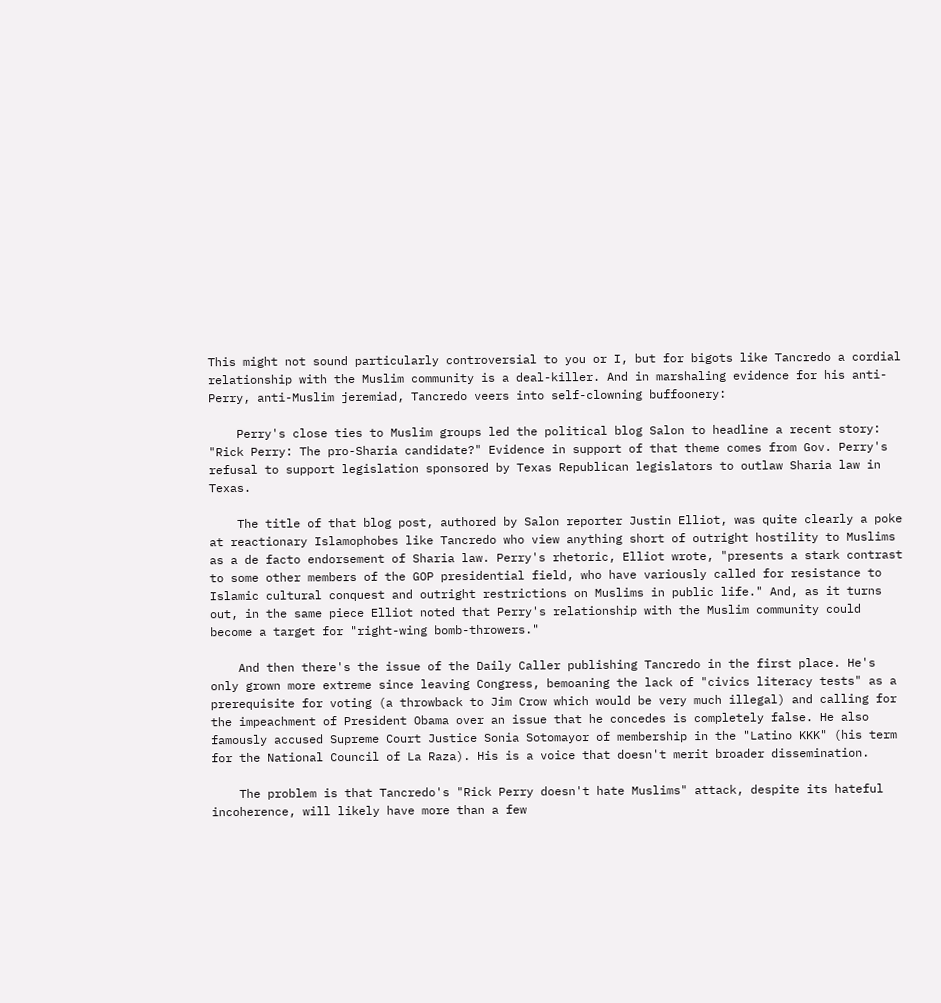This might not sound particularly controversial to you or I, but for bigots like Tancredo a cordial relationship with the Muslim community is a deal-killer. And in marshaling evidence for his anti-Perry, anti-Muslim jeremiad, Tancredo veers into self-clowning buffoonery:

    Perry's close ties to Muslim groups led the political blog Salon to headline a recent story: "Rick Perry: The pro-Sharia candidate?" Evidence in support of that theme comes from Gov. Perry's refusal to support legislation sponsored by Texas Republican legislators to outlaw Sharia law in Texas.

    The title of that blog post, authored by Salon reporter Justin Elliot, was quite clearly a poke at reactionary Islamophobes like Tancredo who view anything short of outright hostility to Muslims as a de facto endorsement of Sharia law. Perry's rhetoric, Elliot wrote, "presents a stark contrast to some other members of the GOP presidential field, who have variously called for resistance to Islamic cultural conquest and outright restrictions on Muslims in public life." And, as it turns out, in the same piece Elliot noted that Perry's relationship with the Muslim community could become a target for "right-wing bomb-throwers."

    And then there's the issue of the Daily Caller publishing Tancredo in the first place. He's only grown more extreme since leaving Congress, bemoaning the lack of "civics literacy tests" as a prerequisite for voting (a throwback to Jim Crow which would be very much illegal) and calling for the impeachment of President Obama over an issue that he concedes is completely false. He also famously accused Supreme Court Justice Sonia Sotomayor of membership in the "Latino KKK" (his term for the National Council of La Raza). His is a voice that doesn't merit broader dissemination.

    The problem is that Tancredo's "Rick Perry doesn't hate Muslims" attack, despite its hateful incoherence, will likely have more than a few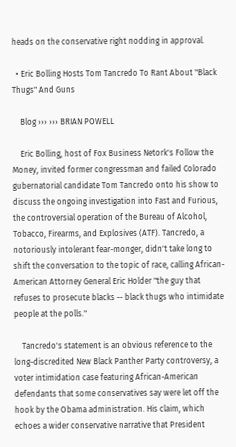heads on the conservative right nodding in approval.

  • Eric Bolling Hosts Tom Tancredo To Rant About "Black Thugs" And Guns

    Blog ››› ››› BRIAN POWELL

    Eric Bolling, host of Fox Business Netork's Follow the Money, invited former congressman and failed Colorado gubernatorial candidate Tom Tancredo onto his show to discuss the ongoing investigation into Fast and Furious, the controversial operation of the Bureau of Alcohol, Tobacco, Firearms, and Explosives (ATF). Tancredo, a notoriously intolerant fear-monger, didn't take long to shift the conversation to the topic of race, calling African-American Attorney General Eric Holder "the guy that refuses to prosecute blacks -- black thugs who intimidate people at the polls."

    Tancredo's statement is an obvious reference to the long-discredited New Black Panther Party controversy, a voter intimidation case featuring African-American defendants that some conservatives say were let off the hook by the Obama administration. His claim, which echoes a wider conservative narrative that President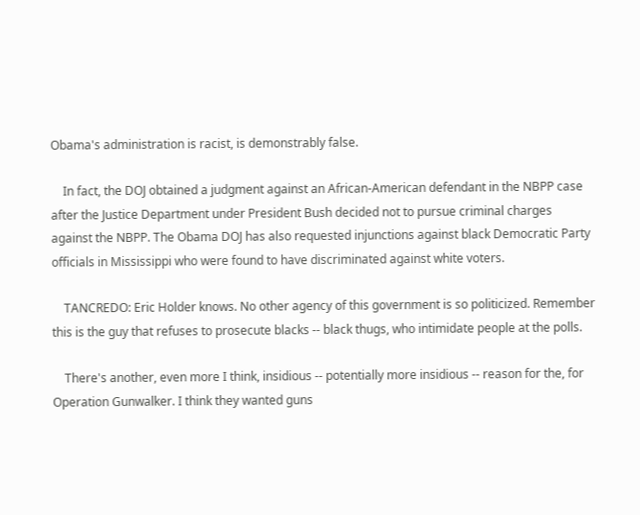Obama's administration is racist, is demonstrably false.

    In fact, the DOJ obtained a judgment against an African-American defendant in the NBPP case after the Justice Department under President Bush decided not to pursue criminal charges against the NBPP. The Obama DOJ has also requested injunctions against black Democratic Party officials in Mississippi who were found to have discriminated against white voters.

    TANCREDO: Eric Holder knows. No other agency of this government is so politicized. Remember this is the guy that refuses to prosecute blacks -- black thugs, who intimidate people at the polls.

    There's another, even more I think, insidious -- potentially more insidious -- reason for the, for Operation Gunwalker. I think they wanted guns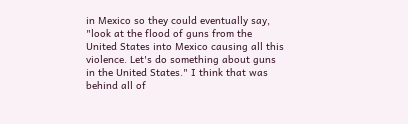in Mexico so they could eventually say, "look at the flood of guns from the United States into Mexico causing all this violence. Let's do something about guns in the United States." I think that was behind all of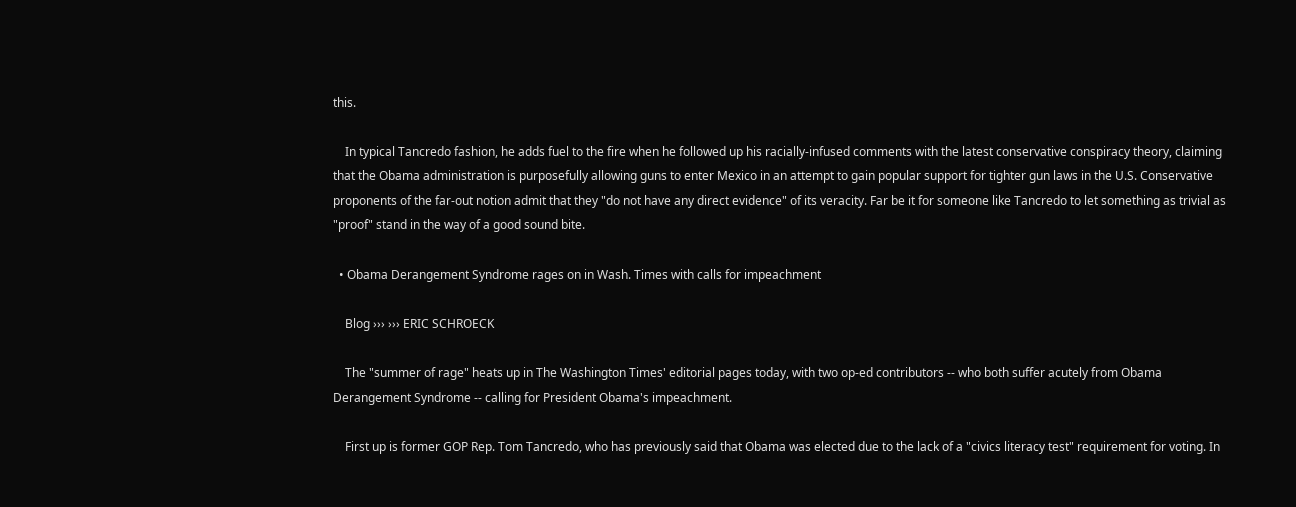this.

    In typical Tancredo fashion, he adds fuel to the fire when he followed up his racially-infused comments with the latest conservative conspiracy theory, claiming that the Obama administration is purposefully allowing guns to enter Mexico in an attempt to gain popular support for tighter gun laws in the U.S. Conservative proponents of the far-out notion admit that they "do not have any direct evidence" of its veracity. Far be it for someone like Tancredo to let something as trivial as "proof" stand in the way of a good sound bite.

  • Obama Derangement Syndrome rages on in Wash. Times with calls for impeachment

    Blog ››› ››› ERIC SCHROECK

    The "summer of rage" heats up in The Washington Times' editorial pages today, with two op-ed contributors -- who both suffer acutely from Obama Derangement Syndrome -- calling for President Obama's impeachment.

    First up is former GOP Rep. Tom Tancredo, who has previously said that Obama was elected due to the lack of a "civics literacy test" requirement for voting. In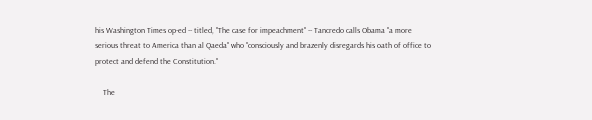his Washington Times op-ed -- titled, "The case for impeachment" -- Tancredo calls Obama "a more serious threat to America than al Qaeda" who "consciously and brazenly disregards his oath of office to protect and defend the Constitution."

    The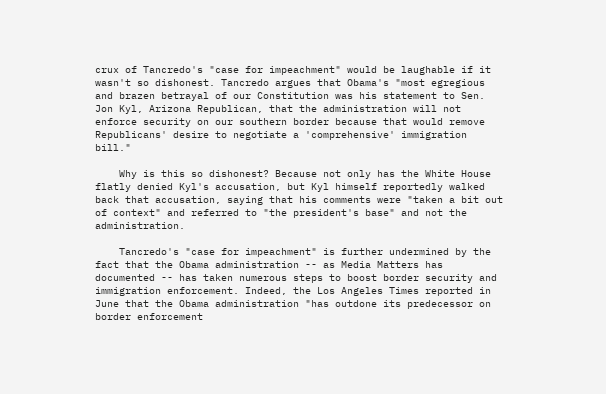crux of Tancredo's "case for impeachment" would be laughable if it wasn't so dishonest. Tancredo argues that Obama's "most egregious and brazen betrayal of our Constitution was his statement to Sen. Jon Kyl, Arizona Republican, that the administration will not enforce security on our southern border because that would remove Republicans' desire to negotiate a 'comprehensive' immigration bill."

    Why is this so dishonest? Because not only has the White House flatly denied Kyl's accusation, but Kyl himself reportedly walked back that accusation, saying that his comments were "taken a bit out of context" and referred to "the president's base" and not the administration.

    Tancredo's "case for impeachment" is further undermined by the fact that the Obama administration -- as Media Matters has documented -- has taken numerous steps to boost border security and immigration enforcement. Indeed, the Los Angeles Times reported in June that the Obama administration "has outdone its predecessor on border enforcement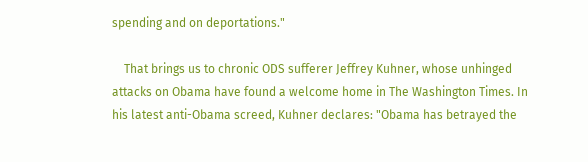spending and on deportations."

    That brings us to chronic ODS sufferer Jeffrey Kuhner, whose unhinged attacks on Obama have found a welcome home in The Washington Times. In his latest anti-Obama screed, Kuhner declares: "Obama has betrayed the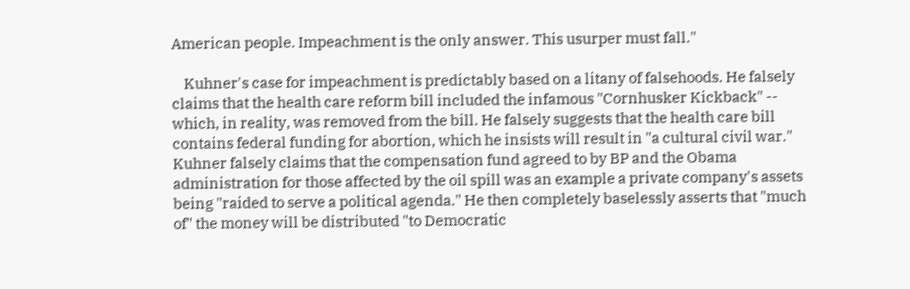American people. Impeachment is the only answer. This usurper must fall."

    Kuhner's case for impeachment is predictably based on a litany of falsehoods. He falsely claims that the health care reform bill included the infamous "Cornhusker Kickback" -- which, in reality, was removed from the bill. He falsely suggests that the health care bill contains federal funding for abortion, which he insists will result in "a cultural civil war." Kuhner falsely claims that the compensation fund agreed to by BP and the Obama administration for those affected by the oil spill was an example a private company's assets being "raided to serve a political agenda." He then completely baselessly asserts that "much of" the money will be distributed "to Democratic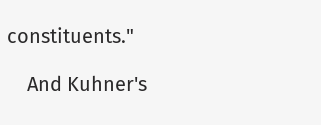constituents."

    And Kuhner's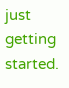just getting started.